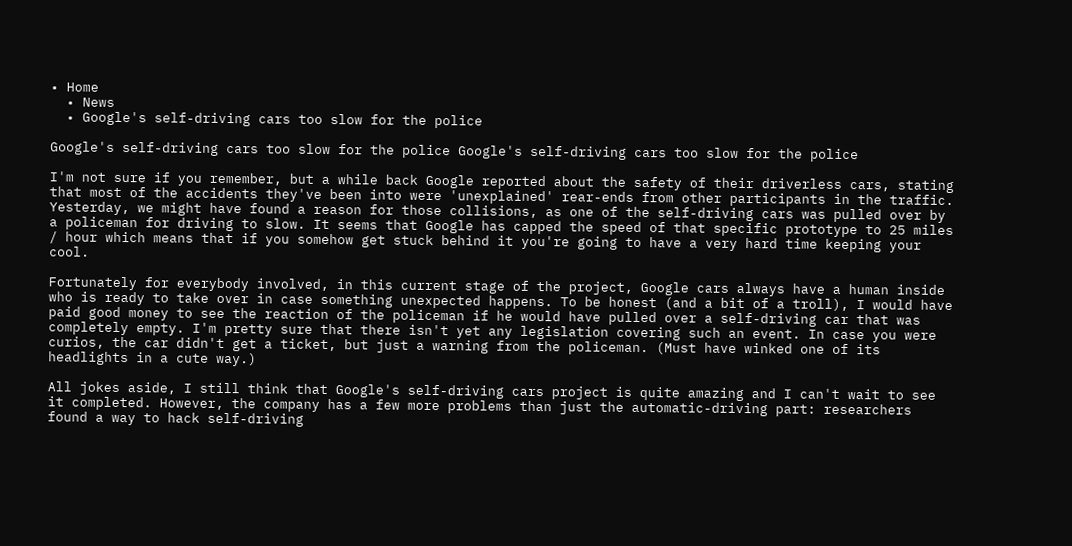• Home
  • News
  • Google's self-driving cars too slow for the police

Google's self-driving cars too slow for the police Google's self-driving cars too slow for the police

I'm not sure if you remember, but a while back Google reported about the safety of their driverless cars, stating that most of the accidents they've been into were 'unexplained' rear-ends from other participants in the traffic. Yesterday, we might have found a reason for those collisions, as one of the self-driving cars was pulled over by a policeman for driving to slow. It seems that Google has capped the speed of that specific prototype to 25 miles / hour which means that if you somehow get stuck behind it you're going to have a very hard time keeping your cool.

Fortunately for everybody involved, in this current stage of the project, Google cars always have a human inside who is ready to take over in case something unexpected happens. To be honest (and a bit of a troll), I would have paid good money to see the reaction of the policeman if he would have pulled over a self-driving car that was completely empty. I'm pretty sure that there isn't yet any legislation covering such an event. In case you were curios, the car didn't get a ticket, but just a warning from the policeman. (Must have winked one of its headlights in a cute way.)

All jokes aside, I still think that Google's self-driving cars project is quite amazing and I can't wait to see it completed. However, the company has a few more problems than just the automatic-driving part: researchers found a way to hack self-driving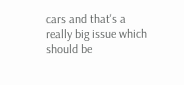cars and that's a really big issue which should be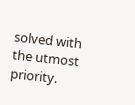solved with the utmost priority.